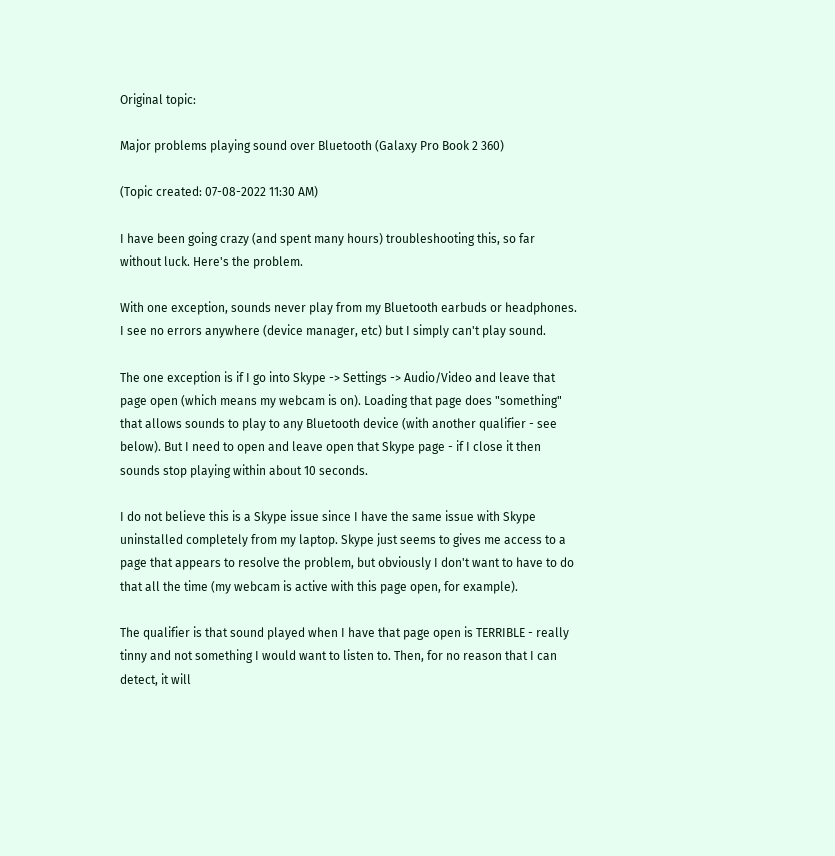Original topic:

Major problems playing sound over Bluetooth (Galaxy Pro Book 2 360)

(Topic created: 07-08-2022 11:30 AM)

I have been going crazy (and spent many hours) troubleshooting this, so far without luck. Here's the problem.

With one exception, sounds never play from my Bluetooth earbuds or headphones. I see no errors anywhere (device manager, etc) but I simply can't play sound.

The one exception is if I go into Skype -> Settings -> Audio/Video and leave that page open (which means my webcam is on). Loading that page does "something" that allows sounds to play to any Bluetooth device (with another qualifier - see below). But I need to open and leave open that Skype page - if I close it then sounds stop playing within about 10 seconds.

I do not believe this is a Skype issue since I have the same issue with Skype uninstalled completely from my laptop. Skype just seems to gives me access to a page that appears to resolve the problem, but obviously I don't want to have to do that all the time (my webcam is active with this page open, for example).

The qualifier is that sound played when I have that page open is TERRIBLE - really tinny and not something I would want to listen to. Then, for no reason that I can detect, it will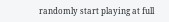randomly start playing at full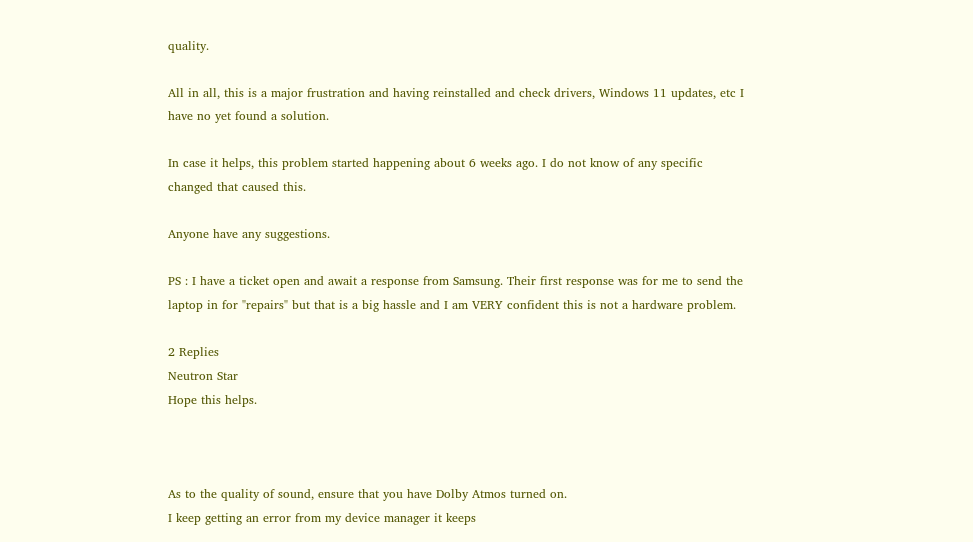quality.

All in all, this is a major frustration and having reinstalled and check drivers, Windows 11 updates, etc I have no yet found a solution.

In case it helps, this problem started happening about 6 weeks ago. I do not know of any specific changed that caused this.

Anyone have any suggestions.

PS : I have a ticket open and await a response from Samsung. Their first response was for me to send the laptop in for "repairs" but that is a big hassle and I am VERY confident this is not a hardware problem.

2 Replies
Neutron Star
Hope this helps.



As to the quality of sound, ensure that you have Dolby Atmos turned on.
I keep getting an error from my device manager it keeps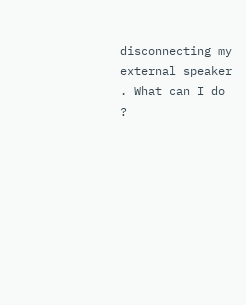disconnecting my external speaker . What can I do ?